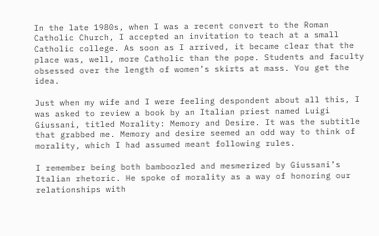In the late 1980s, when I was a recent convert to the Roman Catholic Church, I accepted an invitation to teach at a small Catholic college. As soon as I arrived, it became clear that the place was, well, more Catholic than the pope. Students and faculty obsessed over the length of women’s skirts at mass. You get the idea.

Just when my wife and I were feeling despondent about all this, I was asked to review a book by an Italian priest named Luigi Giussani, titled Morality: Memory and Desire. It was the subtitle that grabbed me. Memory and desire seemed an odd way to think of morality, which I had assumed meant following rules.

I remember being both bamboozled and mesmerized by Giussani’s Italian rhetoric. He spoke of morality as a way of honoring our relationships with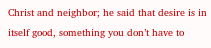Christ and neighbor; he said that desire is in itself good, something you don’t have to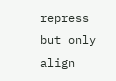repress but only align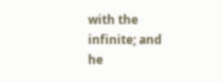with the infinite; and he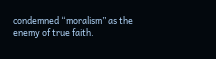condemned “moralism” as the enemy of true faith.